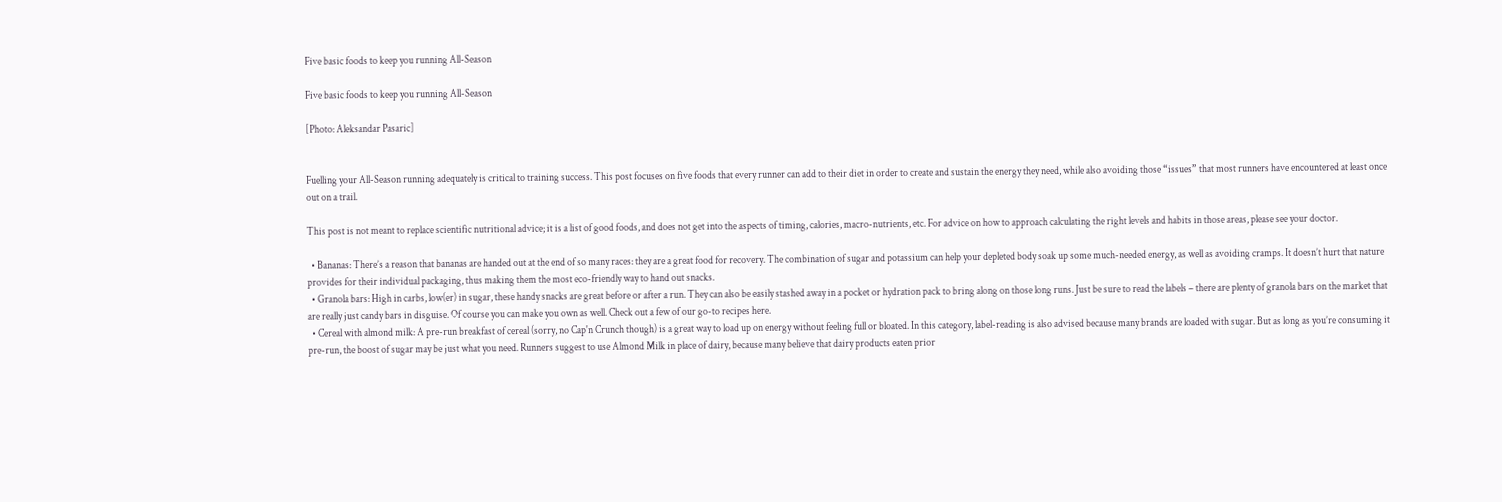Five basic foods to keep you running All-Season

Five basic foods to keep you running All-Season

[Photo: Aleksandar Pasaric]


Fuelling your All-Season running adequately is critical to training success. This post focuses on five foods that every runner can add to their diet in order to create and sustain the energy they need, while also avoiding those “issues” that most runners have encountered at least once out on a trail.

This post is not meant to replace scientific nutritional advice; it is a list of good foods, and does not get into the aspects of timing, calories, macro-nutrients, etc. For advice on how to approach calculating the right levels and habits in those areas, please see your doctor.

  • Bananas: There’s a reason that bananas are handed out at the end of so many races: they are a great food for recovery. The combination of sugar and potassium can help your depleted body soak up some much-needed energy, as well as avoiding cramps. It doesn’t hurt that nature provides for their individual packaging, thus making them the most eco-friendly way to hand out snacks.
  • Granola bars: High in carbs, low(er) in sugar, these handy snacks are great before or after a run. They can also be easily stashed away in a pocket or hydration pack to bring along on those long runs. Just be sure to read the labels – there are plenty of granola bars on the market that are really just candy bars in disguise. Of course you can make you own as well. Check out a few of our go-to recipes here.
  • Cereal with almond milk: A pre-run breakfast of cereal (sorry, no Cap'n Crunch though) is a great way to load up on energy without feeling full or bloated. In this category, label-reading is also advised because many brands are loaded with sugar. But as long as you’re consuming it pre-run, the boost of sugar may be just what you need. Runners suggest to use Almond Milk in place of dairy, because many believe that dairy products eaten prior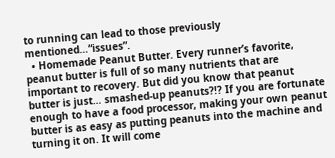to running can lead to those previously mentioned…“issues”.
  • Homemade Peanut Butter. Every runner’s favorite, peanut butter is full of so many nutrients that are important to recovery. But did you know that peanut butter is just… smashed-up peanuts?!? If you are fortunate enough to have a food processor, making your own peanut butter is as easy as putting peanuts into the machine and turning it on. It will come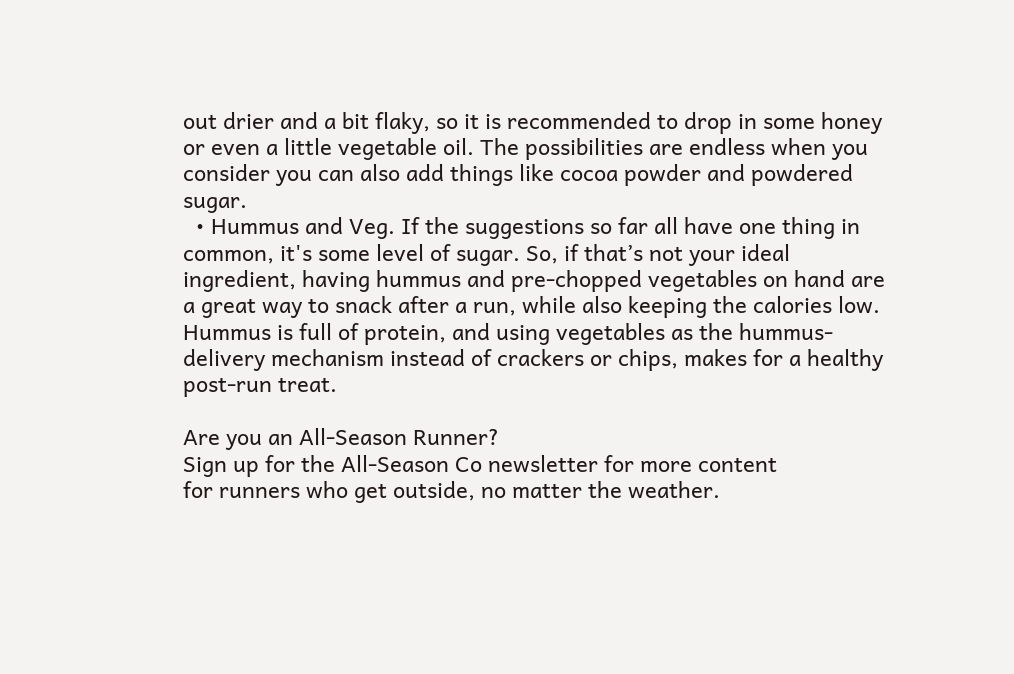out drier and a bit flaky, so it is recommended to drop in some honey or even a little vegetable oil. The possibilities are endless when you consider you can also add things like cocoa powder and powdered sugar.
  • Hummus and Veg. If the suggestions so far all have one thing in common, it's some level of sugar. So, if that’s not your ideal ingredient, having hummus and pre-chopped vegetables on hand are a great way to snack after a run, while also keeping the calories low. Hummus is full of protein, and using vegetables as the hummus-delivery mechanism instead of crackers or chips, makes for a healthy post-run treat.

Are you an All-Season Runner?
Sign up for the All-Season Co newsletter for more content
for runners who get outside, no matter the weather.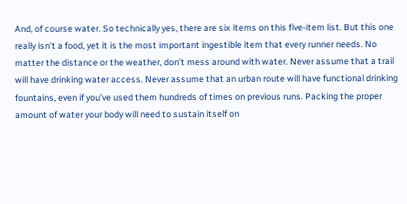And, of course water. So technically yes, there are six items on this five-item list. But this one really isn’t a food, yet it is the most important ingestible item that every runner needs. No matter the distance or the weather, don’t mess around with water. Never assume that a trail will have drinking water access. Never assume that an urban route will have functional drinking fountains, even if you’ve used them hundreds of times on previous runs. Packing the proper amount of water your body will need to sustain itself on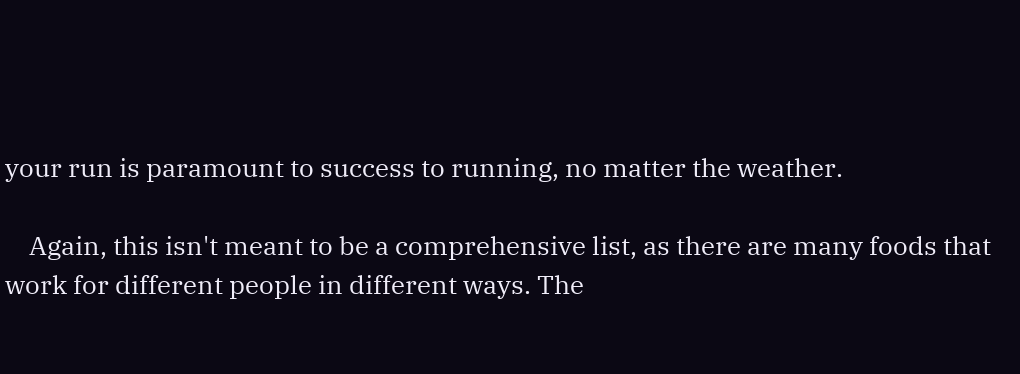your run is paramount to success to running, no matter the weather.

    Again, this isn't meant to be a comprehensive list, as there are many foods that work for different people in different ways. The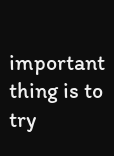important thing is to try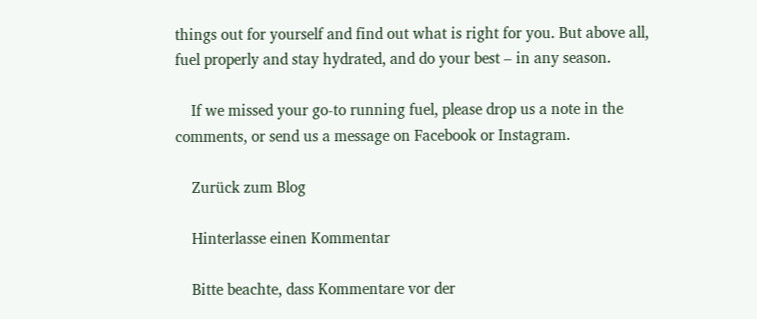things out for yourself and find out what is right for you. But above all, fuel properly and stay hydrated, and do your best – in any season.

    If we missed your go-to running fuel, please drop us a note in the comments, or send us a message on Facebook or Instagram.

    Zurück zum Blog

    Hinterlasse einen Kommentar

    Bitte beachte, dass Kommentare vor der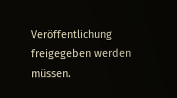Veröffentlichung freigegeben werden müssen.